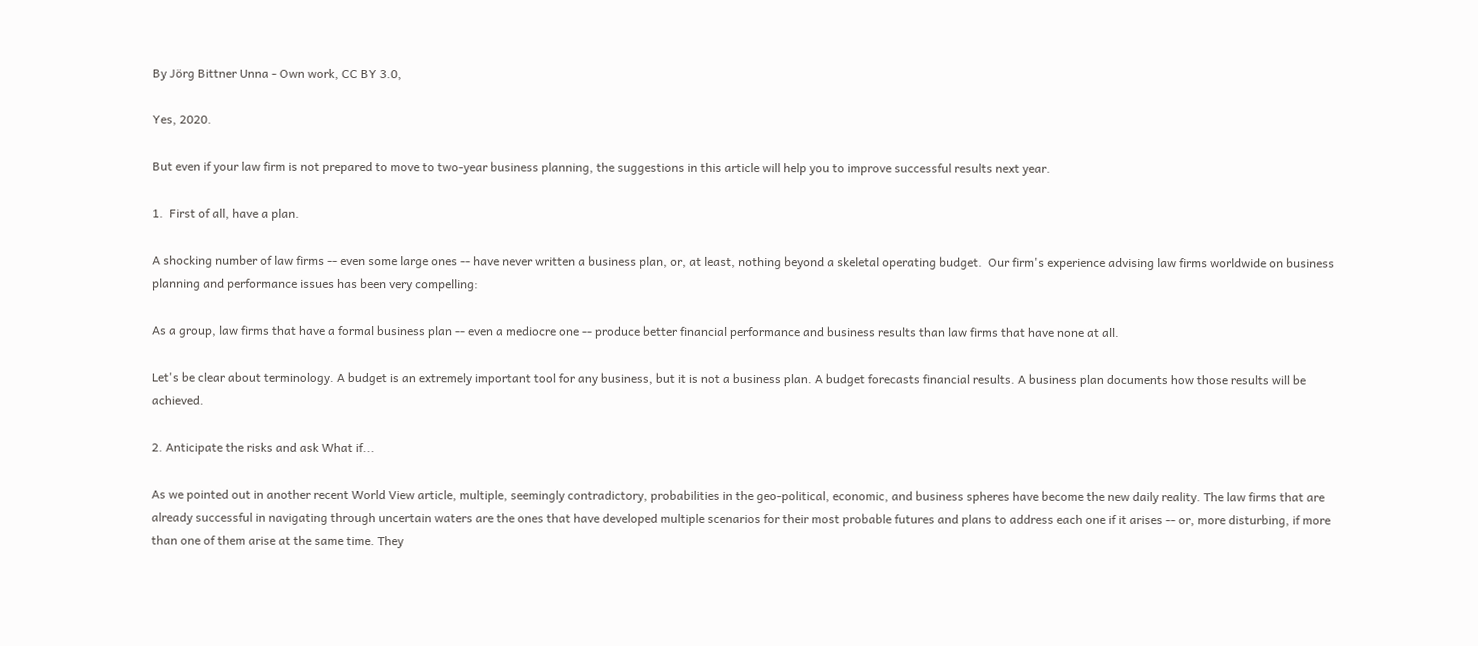By Jörg Bittner Unna - Own work, CC BY 3.0,

Yes, 2020.

But even if your law firm is not prepared to move to two-year business planning, the suggestions in this article will help you to improve successful results next year.

1.  First of all, have a plan.

A shocking number of law firms -- even some large ones -- have never written a business plan, or, at least, nothing beyond a skeletal operating budget.  Our firm's experience advising law firms worldwide on business planning and performance issues has been very compelling:

As a group, law firms that have a formal business plan -- even a mediocre one -- produce better financial performance and business results than law firms that have none at all.

Let's be clear about terminology. A budget is an extremely important tool for any business, but it is not a business plan. A budget forecasts financial results. A business plan documents how those results will be achieved.

2. Anticipate the risks and ask What if...

As we pointed out in another recent World View article, multiple, seemingly contradictory, probabilities in the geo-political, economic, and business spheres have become the new daily reality. The law firms that are already successful in navigating through uncertain waters are the ones that have developed multiple scenarios for their most probable futures and plans to address each one if it arises -- or, more disturbing, if more than one of them arise at the same time. They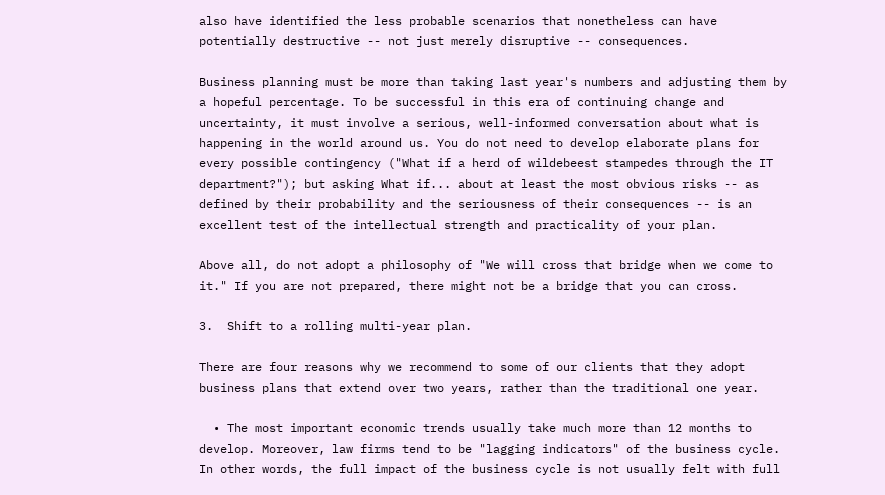also have identified the less probable scenarios that nonetheless can have potentially destructive -- not just merely disruptive -- consequences.

Business planning must be more than taking last year's numbers and adjusting them by a hopeful percentage. To be successful in this era of continuing change and uncertainty, it must involve a serious, well-informed conversation about what is happening in the world around us. You do not need to develop elaborate plans for every possible contingency ("What if a herd of wildebeest stampedes through the IT department?"); but asking What if... about at least the most obvious risks -- as defined by their probability and the seriousness of their consequences -- is an excellent test of the intellectual strength and practicality of your plan.

Above all, do not adopt a philosophy of "We will cross that bridge when we come to it." If you are not prepared, there might not be a bridge that you can cross.

3.  Shift to a rolling multi-year plan.

There are four reasons why we recommend to some of our clients that they adopt business plans that extend over two years, rather than the traditional one year.

  • The most important economic trends usually take much more than 12 months to develop. Moreover, law firms tend to be "lagging indicators" of the business cycle. In other words, the full impact of the business cycle is not usually felt with full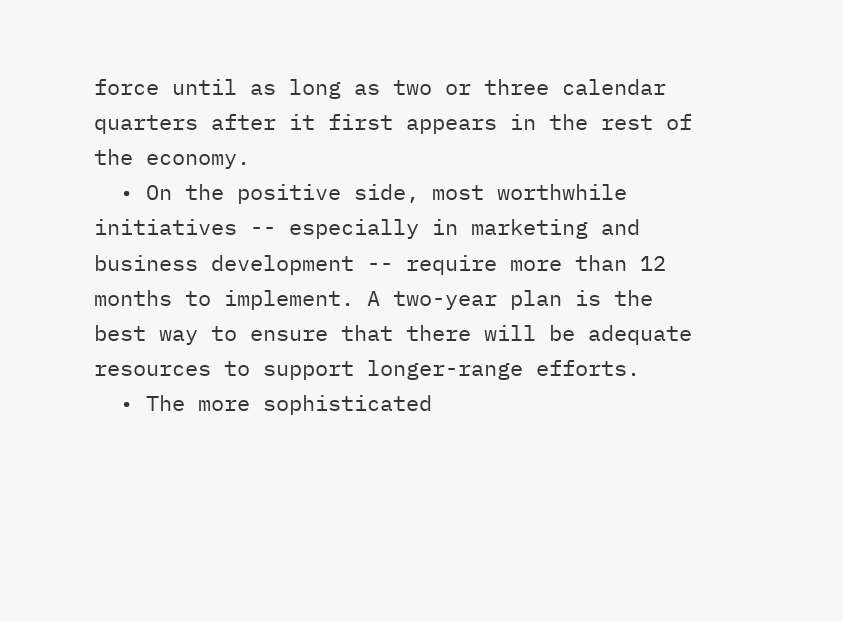force until as long as two or three calendar quarters after it first appears in the rest of the economy.
  • On the positive side, most worthwhile initiatives -- especially in marketing and business development -- require more than 12 months to implement. A two-year plan is the best way to ensure that there will be adequate resources to support longer-range efforts.
  • The more sophisticated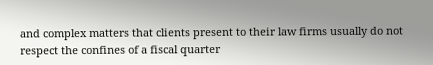and complex matters that clients present to their law firms usually do not respect the confines of a fiscal quarter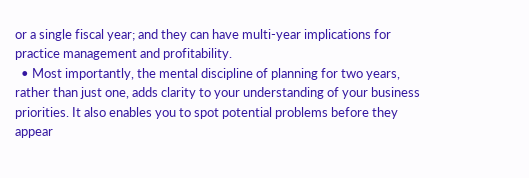or a single fiscal year; and they can have multi-year implications for practice management and profitability.
  • Most importantly, the mental discipline of planning for two years, rather than just one, adds clarity to your understanding of your business priorities. It also enables you to spot potential problems before they appear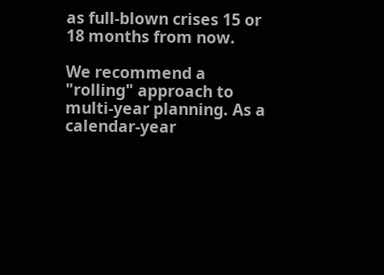as full-blown crises 15 or 18 months from now.

We recommend a "rolling" approach to multi-year planning. As a calendar-year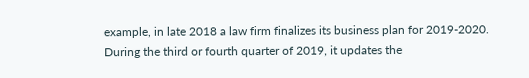example, in late 2018 a law firm finalizes its business plan for 2019-2020. During the third or fourth quarter of 2019, it updates the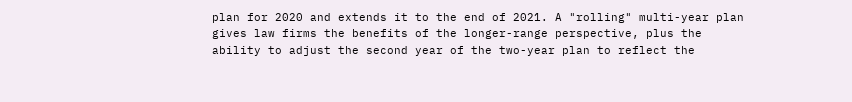plan for 2020 and extends it to the end of 2021. A "rolling" multi-year plan gives law firms the benefits of the longer-range perspective, plus the ability to adjust the second year of the two-year plan to reflect the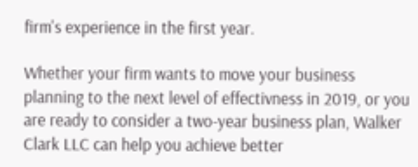firm's experience in the first year.

Whether your firm wants to move your business planning to the next level of effectivness in 2019, or you are ready to consider a two-year business plan, Walker Clark LLC can help you achieve better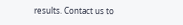results. Contact us to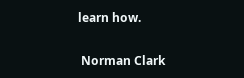learn how.

 Norman Clark